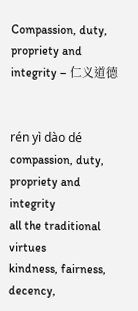Compassion, duty, propriety and integrity – 仁义道德


rén yì dào dé
compassion, duty, propriety and integrity
all the traditional virtues
kindness, fairness, decency,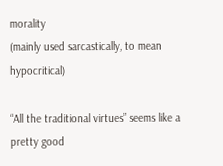morality
(mainly used sarcastically, to mean hypocritical)

“All the traditional virtues” seems like a pretty good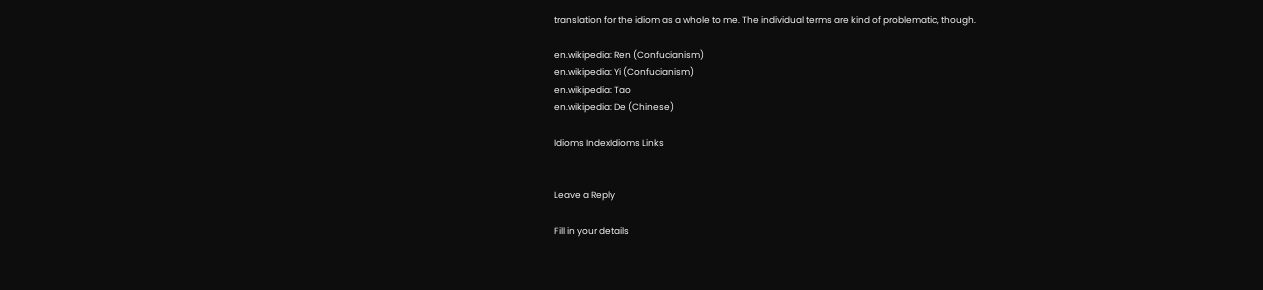translation for the idiom as a whole to me. The individual terms are kind of problematic, though.

en.wikipedia: Ren (Confucianism)
en.wikipedia: Yi (Confucianism)
en.wikipedia: Tao
en.wikipedia: De (Chinese)

Idioms IndexIdioms Links


Leave a Reply

Fill in your details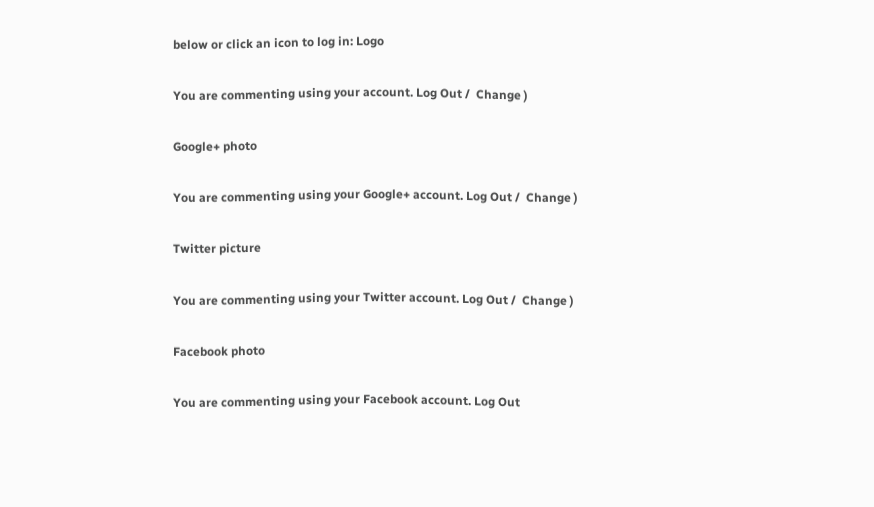below or click an icon to log in: Logo

You are commenting using your account. Log Out /  Change )

Google+ photo

You are commenting using your Google+ account. Log Out /  Change )

Twitter picture

You are commenting using your Twitter account. Log Out /  Change )

Facebook photo

You are commenting using your Facebook account. Log Out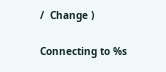/  Change )

Connecting to %s